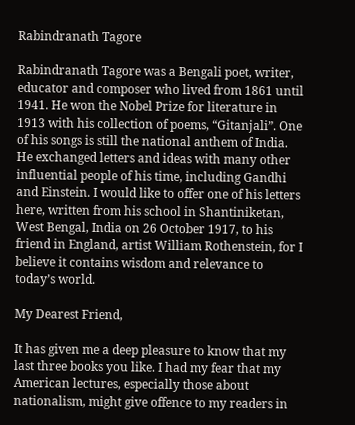Rabindranath Tagore

Rabindranath Tagore was a Bengali poet, writer, educator and composer who lived from 1861 until 1941. He won the Nobel Prize for literature in 1913 with his collection of poems, “Gitanjali”. One of his songs is still the national anthem of India. He exchanged letters and ideas with many other influential people of his time, including Gandhi and Einstein. I would like to offer one of his letters here, written from his school in Shantiniketan, West Bengal, India on 26 October 1917, to his friend in England, artist William Rothenstein, for I believe it contains wisdom and relevance to today’s world.

My Dearest Friend,

It has given me a deep pleasure to know that my last three books you like. I had my fear that my American lectures, especially those about nationalism, might give offence to my readers in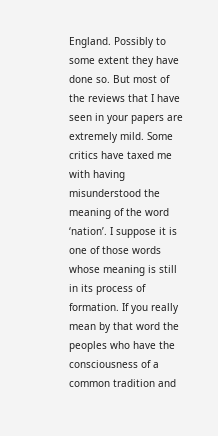England. Possibly to some extent they have done so. But most of the reviews that I have seen in your papers are extremely mild. Some critics have taxed me with having misunderstood the meaning of the word ‘nation’. I suppose it is one of those words whose meaning is still in its process of formation. If you really mean by that word the peoples who have the consciousness of a common tradition and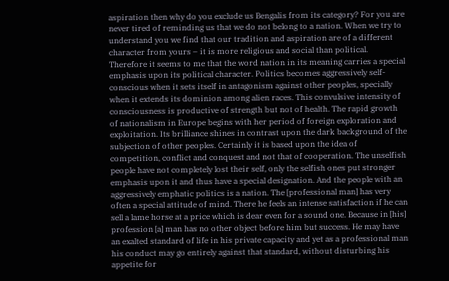aspiration then why do you exclude us Bengalis from its category? For you are never tired of reminding us that we do not belong to a nation. When we try to understand you we find that our tradition and aspiration are of a different character from yours – it is more religious and social than political. Therefore it seems to me that the word nation in its meaning carries a special emphasis upon its political character. Politics becomes aggressively self-conscious when it sets itself in antagonism against other peoples, specially when it extends its dominion among alien races. This convulsive intensity of consciousness is productive of strength but not of health. The rapid growth of nationalism in Europe begins with her period of foreign exploration and exploitation. Its brilliance shines in contrast upon the dark background of the subjection of other peoples. Certainly it is based upon the idea of competition, conflict and conquest and not that of cooperation. The unselfish people have not completely lost their self, only the selfish ones put stronger emphasis upon it and thus have a special designation. And the people with an aggressively emphatic politics is a nation. The [professional man] has very often a special attitude of mind. There he feels an intense satisfaction if he can sell a lame horse at a price which is dear even for a sound one. Because in [his] profession [a] man has no other object before him but success. He may have an exalted standard of life in his private capacity and yet as a professional man his conduct may go entirely against that standard, without disturbing his appetite for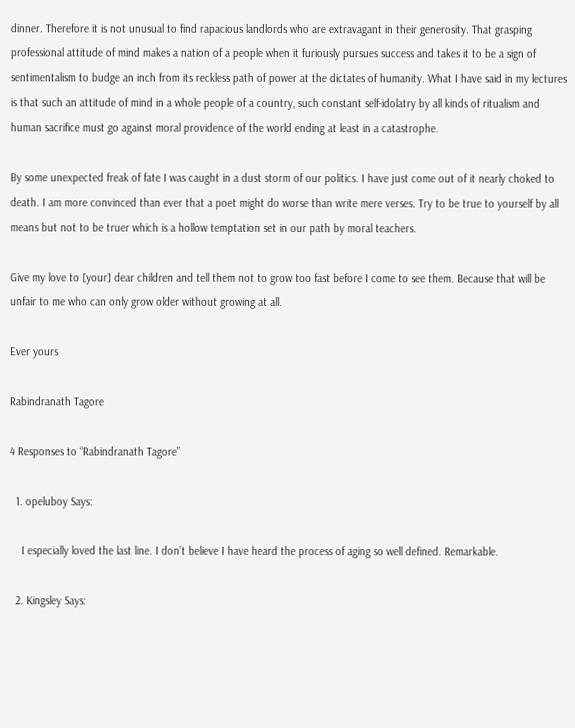dinner. Therefore it is not unusual to find rapacious landlords who are extravagant in their generosity. That grasping professional attitude of mind makes a nation of a people when it furiously pursues success and takes it to be a sign of sentimentalism to budge an inch from its reckless path of power at the dictates of humanity. What I have said in my lectures is that such an attitude of mind in a whole people of a country, such constant self-idolatry by all kinds of ritualism and human sacrifice must go against moral providence of the world ending at least in a catastrophe.

By some unexpected freak of fate I was caught in a dust storm of our politics. I have just come out of it nearly choked to death. I am more convinced than ever that a poet might do worse than write mere verses. Try to be true to yourself by all means but not to be truer which is a hollow temptation set in our path by moral teachers.

Give my love to [your] dear children and tell them not to grow too fast before I come to see them. Because that will be unfair to me who can only grow older without growing at all.

Ever yours

Rabindranath Tagore

4 Responses to “Rabindranath Tagore”

  1. opeluboy Says:

    I especially loved the last line. I don’t believe I have heard the process of aging so well defined. Remarkable.

  2. Kingsley Says: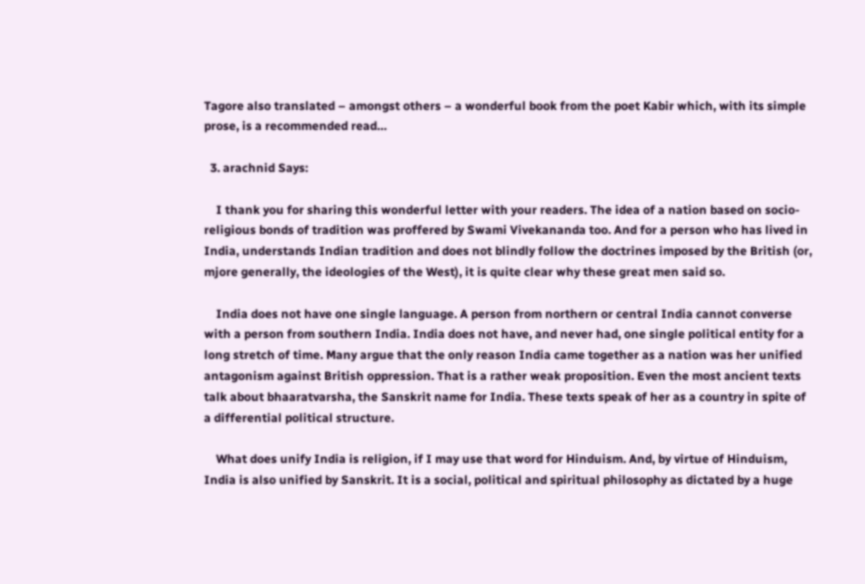Tagore also translated – amongst others – a wonderful book from the poet Kabir which, with its simple prose, is a recommended read…

  3. arachnid Says:

    I thank you for sharing this wonderful letter with your readers. The idea of a nation based on socio-religious bonds of tradition was proffered by Swami Vivekananda too. And for a person who has lived in India, understands Indian tradition and does not blindly follow the doctrines imposed by the British (or, mjore generally, the ideologies of the West), it is quite clear why these great men said so.

    India does not have one single language. A person from northern or central India cannot converse with a person from southern India. India does not have, and never had, one single political entity for a long stretch of time. Many argue that the only reason India came together as a nation was her unified antagonism against British oppression. That is a rather weak proposition. Even the most ancient texts talk about bhaaratvarsha, the Sanskrit name for India. These texts speak of her as a country in spite of a differential political structure.

    What does unify India is religion, if I may use that word for Hinduism. And, by virtue of Hinduism, India is also unified by Sanskrit. It is a social, political and spiritual philosophy as dictated by a huge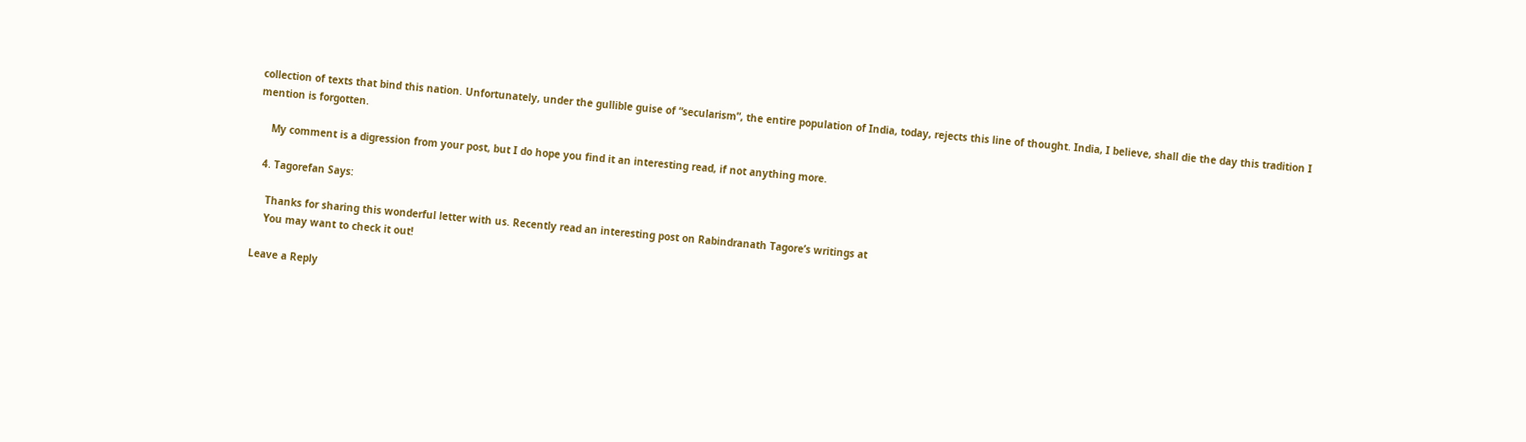collection of texts that bind this nation. Unfortunately, under the gullible guise of “secularism”, the entire population of India, today, rejects this line of thought. India, I believe, shall die the day this tradition I mention is forgotten.

    My comment is a digression from your post, but I do hope you find it an interesting read, if not anything more.

  4. Tagorefan Says:

    Thanks for sharing this wonderful letter with us. Recently read an interesting post on Rabindranath Tagore’s writings at
    You may want to check it out!

Leave a Reply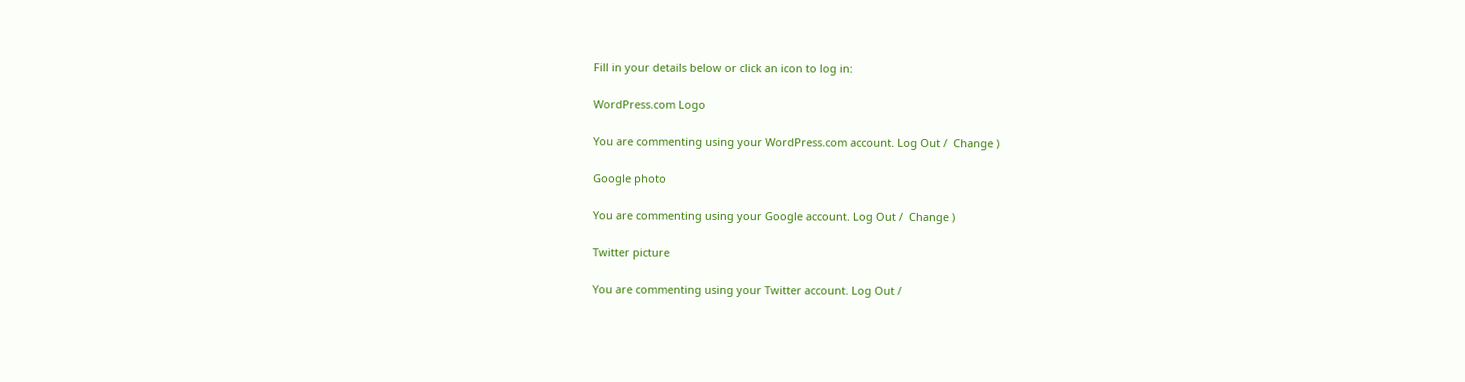Fill in your details below or click an icon to log in:

WordPress.com Logo

You are commenting using your WordPress.com account. Log Out /  Change )

Google photo

You are commenting using your Google account. Log Out /  Change )

Twitter picture

You are commenting using your Twitter account. Log Out /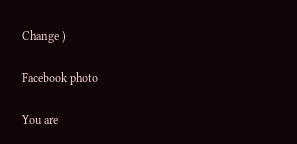Change )

Facebook photo

You are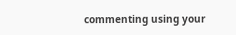commenting using your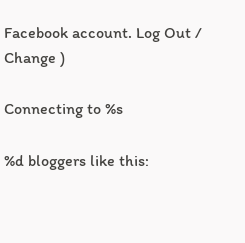Facebook account. Log Out /  Change )

Connecting to %s

%d bloggers like this: